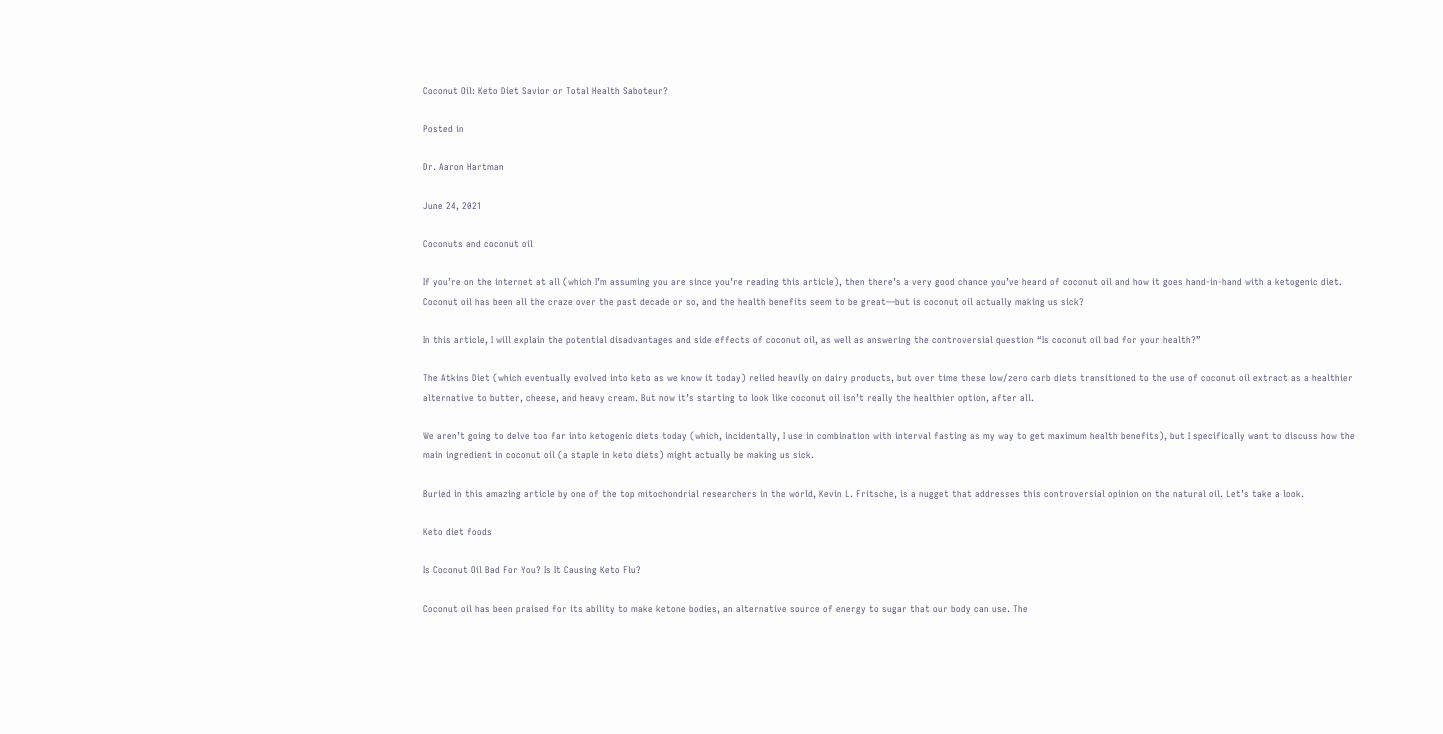Coconut Oil: Keto Diet Savior or Total Health Saboteur?

Posted in

Dr. Aaron Hartman

June 24, 2021

Coconuts and coconut oil

If you’re on the internet at all (which I’m assuming you are since you’re reading this article), then there’s a very good chance you’ve heard of coconut oil and how it goes hand-in-hand with a ketogenic diet. Coconut oil has been all the craze over the past decade or so, and the health benefits seem to be great—but is coconut oil actually making us sick?

In this article, I will explain the potential disadvantages and side effects of coconut oil, as well as answering the controversial question “Is coconut oil bad for your health?”

The Atkins Diet (which eventually evolved into keto as we know it today) relied heavily on dairy products, but over time these low/zero carb diets transitioned to the use of coconut oil extract as a healthier alternative to butter, cheese, and heavy cream. But now it’s starting to look like coconut oil isn’t really the healthier option, after all.

We aren’t going to delve too far into ketogenic diets today (which, incidentally, I use in combination with interval fasting as my way to get maximum health benefits), but I specifically want to discuss how the main ingredient in coconut oil (a staple in keto diets) might actually be making us sick.

Buried in this amazing article by one of the top mitochondrial researchers in the world, Kevin L. Fritsche, is a nugget that addresses this controversial opinion on the natural oil. Let’s take a look.

Keto diet foods

Is Coconut Oil Bad For You? Is It Causing Keto Flu?

Coconut oil has been praised for its ability to make ketone bodies, an alternative source of energy to sugar that our body can use. The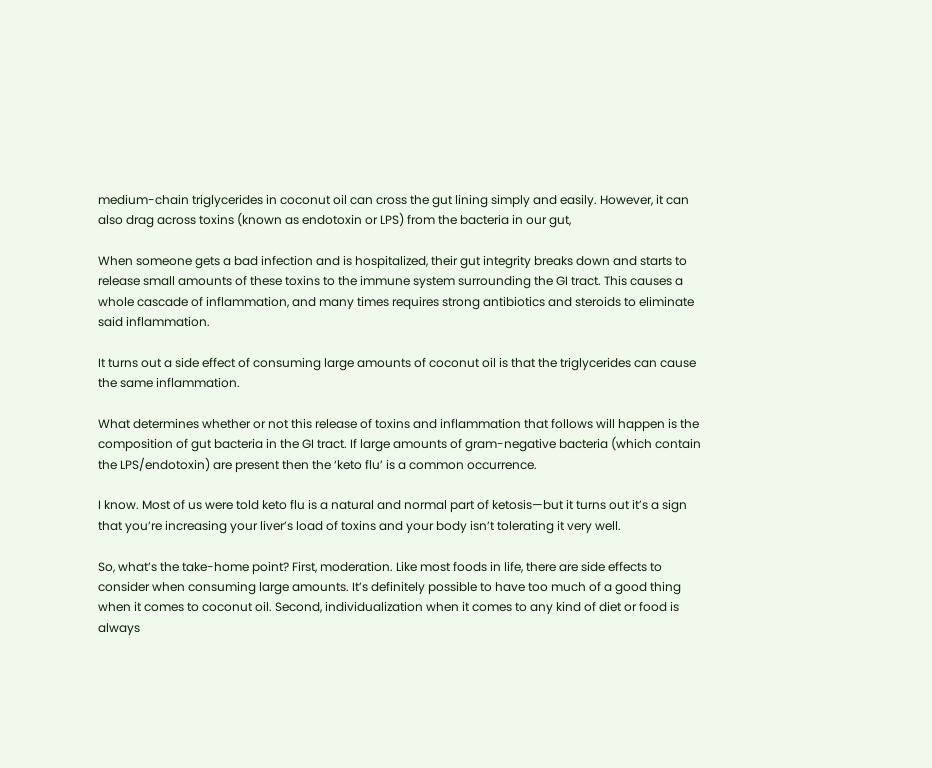medium-chain triglycerides in coconut oil can cross the gut lining simply and easily. However, it can also drag across toxins (known as endotoxin or LPS) from the bacteria in our gut,

When someone gets a bad infection and is hospitalized, their gut integrity breaks down and starts to release small amounts of these toxins to the immune system surrounding the GI tract. This causes a whole cascade of inflammation, and many times requires strong antibiotics and steroids to eliminate said inflammation.

It turns out a side effect of consuming large amounts of coconut oil is that the triglycerides can cause the same inflammation.

What determines whether or not this release of toxins and inflammation that follows will happen is the composition of gut bacteria in the GI tract. If large amounts of gram-negative bacteria (which contain the LPS/endotoxin) are present then the ‘keto flu’ is a common occurrence.

I know. Most of us were told keto flu is a natural and normal part of ketosis—but it turns out it’s a sign that you’re increasing your liver’s load of toxins and your body isn’t tolerating it very well.

So, what’s the take-home point? First, moderation. Like most foods in life, there are side effects to consider when consuming large amounts. It’s definitely possible to have too much of a good thing when it comes to coconut oil. Second, individualization when it comes to any kind of diet or food is always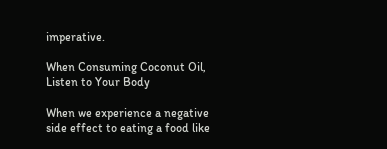imperative.

When Consuming Coconut Oil, Listen to Your Body

When we experience a negative side effect to eating a food like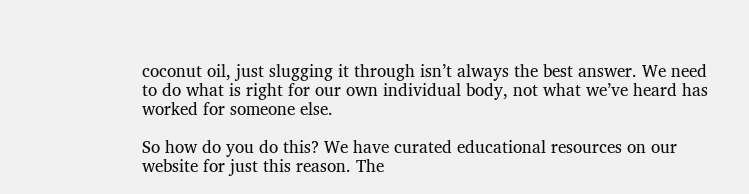coconut oil, just slugging it through isn’t always the best answer. We need to do what is right for our own individual body, not what we’ve heard has worked for someone else.

So how do you do this? We have curated educational resources on our website for just this reason. The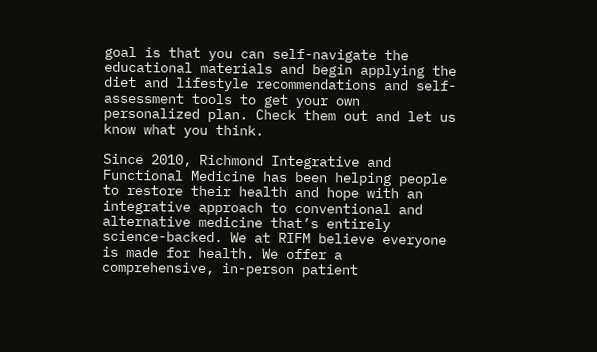goal is that you can self-navigate the educational materials and begin applying the diet and lifestyle recommendations and self-assessment tools to get your own personalized plan. Check them out and let us know what you think.

Since 2010, Richmond Integrative and Functional Medicine has been helping people to restore their health and hope with an integrative approach to conventional and alternative medicine that’s entirely science-backed. We at RIFM believe everyone is made for health. We offer a comprehensive, in-person patient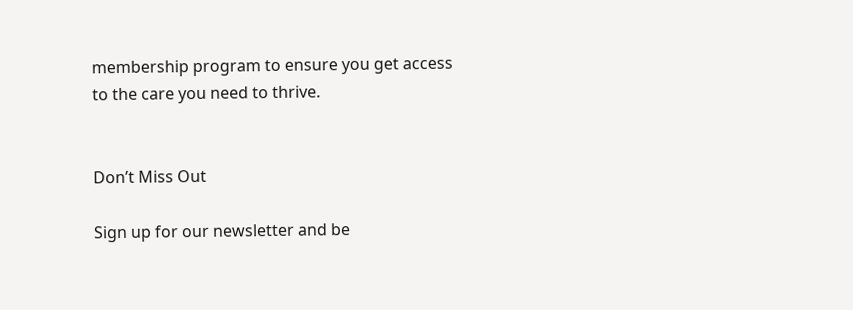membership program to ensure you get access to the care you need to thrive.


Don’t Miss Out

Sign up for our newsletter and be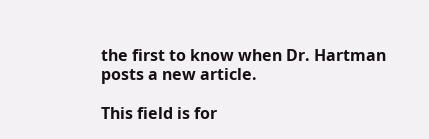the first to know when Dr. Hartman posts a new article.

This field is for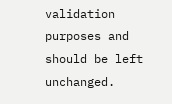validation purposes and should be left unchanged.